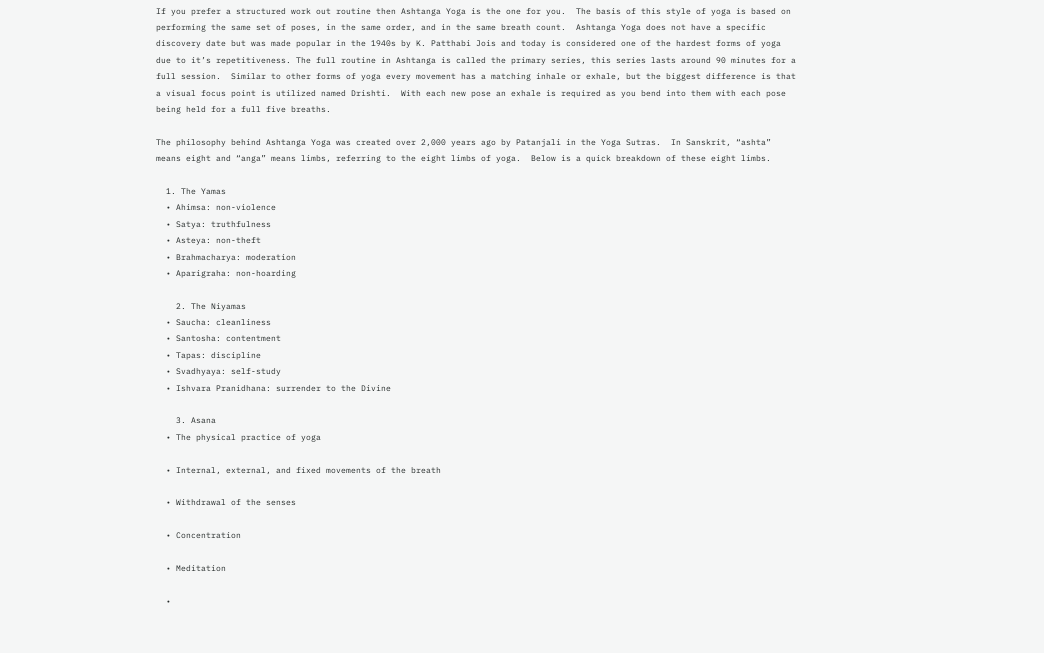If you prefer a structured work out routine then Ashtanga Yoga is the one for you.  The basis of this style of yoga is based on performing the same set of poses, in the same order, and in the same breath count.  Ashtanga Yoga does not have a specific discovery date but was made popular in the 1940s by K. Patthabi Jois and today is considered one of the hardest forms of yoga due to it’s repetitiveness. The full routine in Ashtanga is called the primary series, this series lasts around 90 minutes for a full session.  Similar to other forms of yoga every movement has a matching inhale or exhale, but the biggest difference is that a visual focus point is utilized named Drishti.  With each new pose an exhale is required as you bend into them with each pose being held for a full five breaths.

The philosophy behind Ashtanga Yoga was created over 2,000 years ago by Patanjali in the Yoga Sutras.  In Sanskrit, “ashta” means eight and “anga” means limbs, referring to the eight limbs of yoga.  Below is a quick breakdown of these eight limbs.

  1. The Yamas
  • Ahimsa: non-violence
  • Satya: truthfulness
  • Asteya: non-theft
  • Brahmacharya: moderation
  • Aparigraha: non-hoarding

    2. The Niyamas
  • Saucha: cleanliness
  • Santosha: contentment
  • Tapas: discipline
  • Svadhyaya: self-study
  • Ishvara Pranidhana: surrender to the Divine

    3. Asana
  • The physical practice of yoga

  • Internal, external, and fixed movements of the breath

  • Withdrawal of the senses

  • Concentration

  • Meditation

  •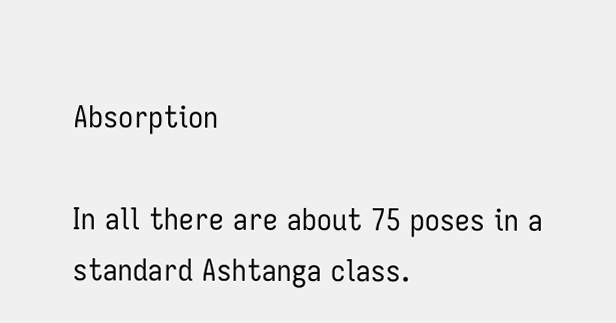Absorption

In all there are about 75 poses in a standard Ashtanga class.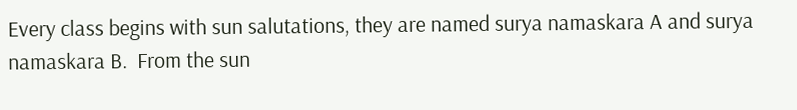Every class begins with sun salutations, they are named surya namaskara A and surya namaskara B.  From the sun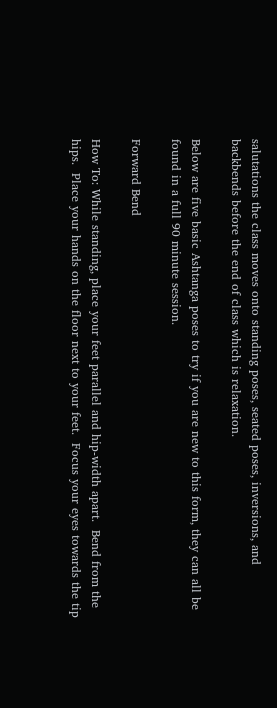salutations the class moves onto standing poses, seated poses, inversions, and backbends before the end of class which is relaxation.

Below are five basic Ashtanga poses to try if you are new to this form, they can all be found in a full 90 minute session.

Forward Bend

How To: While standing, place your feet parallel and hip-width apart.  Bend from the hips.  Place your hands on the floor next to your feet.  Focus your eyes towards the tip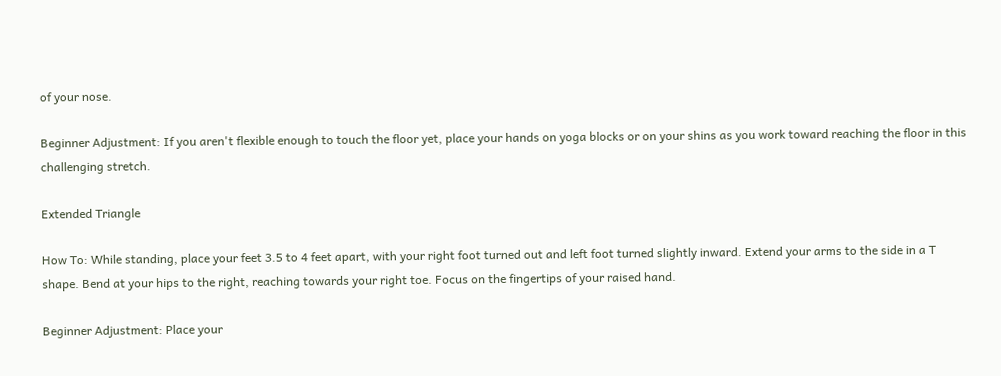of your nose.

Beginner Adjustment: If you aren't flexible enough to touch the floor yet, place your hands on yoga blocks or on your shins as you work toward reaching the floor in this challenging stretch.

Extended Triangle

How To: While standing, place your feet 3.5 to 4 feet apart, with your right foot turned out and left foot turned slightly inward. Extend your arms to the side in a T shape. Bend at your hips to the right, reaching towards your right toe. Focus on the fingertips of your raised hand.

Beginner Adjustment: Place your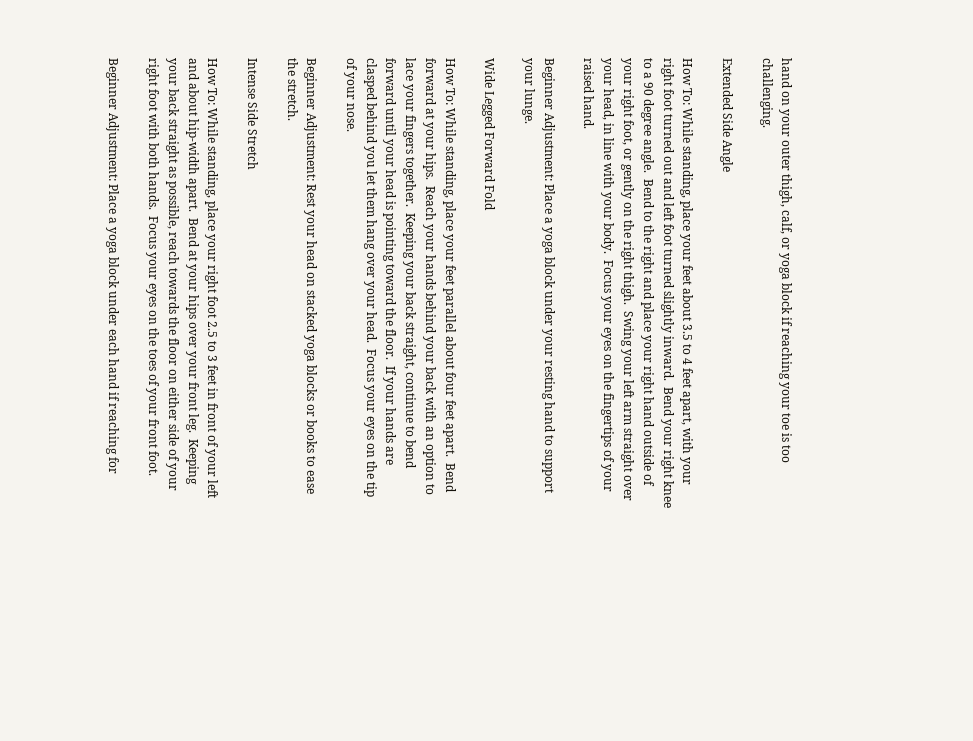hand on your outer thigh, calf, or yoga block if reaching your toe is too challenging.

Extended Side Angle

How To: While standing, place your feet about 3.5 to 4 feet apart, with your right foot turned out and left foot turned slightly inward.  Bend your right knee to a 90 degree angle.  Bend to the right and place your right hand outside of your right foot, or gently on the right thigh.  Swing your left arm straight over your head, in line with your body.  Focus your eyes on the fingertips of your raised hand.

Beginner Adjustment: Place a yoga block under your resting hand to support your lunge.

Wide Legged Forward Fold

How To: While standing, place your feet parallel about four feet apart.  Bend forward at your hips.  Reach your hands behind your back with an option to lace your fingers together.  Keeping your back straight, continue to bend forward until your head is pointing toward the floor.  If your hands are clasped behind you let them hang over your head.  Focus your eyes on the tip of your nose.

Beginner Adjustment: Rest your head on stacked yoga blocks or books to ease the stretch.

Intense Side Stretch

How To: While standing, place your right foot 2.5 to 3 feet in front of your left and about hip-width apart.  Bend at your hips over your front leg.  Keeping your back straight as possible, reach towards the floor on either side of your right foot with both hands.  Focus your eyes on the toes of your front foot.

Beginner Adjustment: Place a yoga block under each hand if reaching for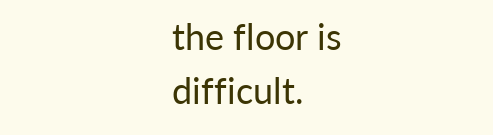the floor is difficult.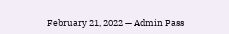February 21, 2022 — Admin Pass